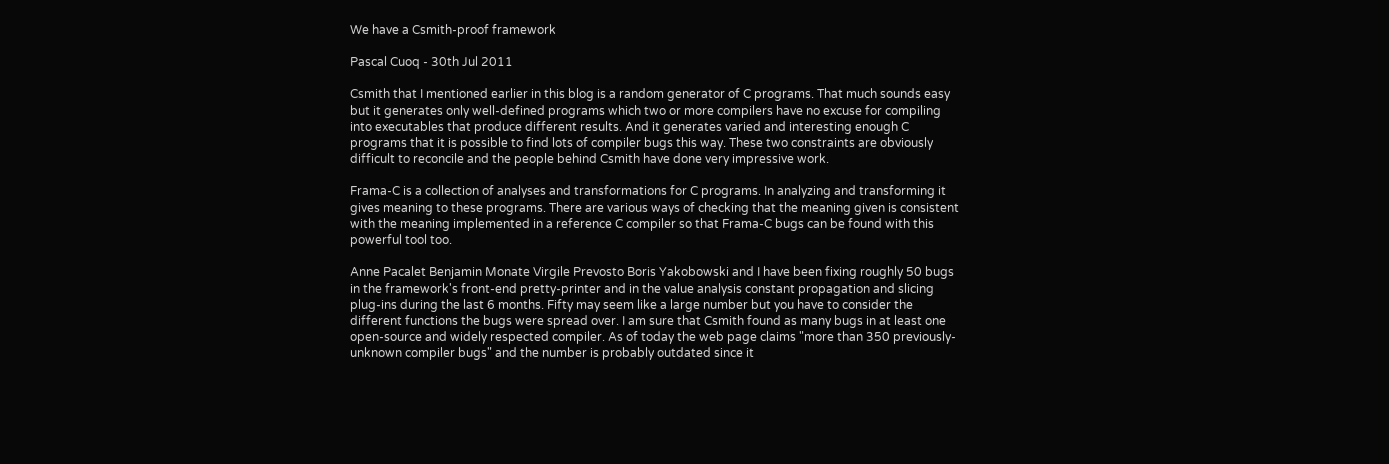We have a Csmith-proof framework

Pascal Cuoq - 30th Jul 2011

Csmith that I mentioned earlier in this blog is a random generator of C programs. That much sounds easy but it generates only well-defined programs which two or more compilers have no excuse for compiling into executables that produce different results. And it generates varied and interesting enough C programs that it is possible to find lots of compiler bugs this way. These two constraints are obviously difficult to reconcile and the people behind Csmith have done very impressive work.

Frama-C is a collection of analyses and transformations for C programs. In analyzing and transforming it gives meaning to these programs. There are various ways of checking that the meaning given is consistent with the meaning implemented in a reference C compiler so that Frama-C bugs can be found with this powerful tool too.

Anne Pacalet Benjamin Monate Virgile Prevosto Boris Yakobowski and I have been fixing roughly 50 bugs in the framework's front-end pretty-printer and in the value analysis constant propagation and slicing plug-ins during the last 6 months. Fifty may seem like a large number but you have to consider the different functions the bugs were spread over. I am sure that Csmith found as many bugs in at least one open-source and widely respected compiler. As of today the web page claims "more than 350 previously-unknown compiler bugs" and the number is probably outdated since it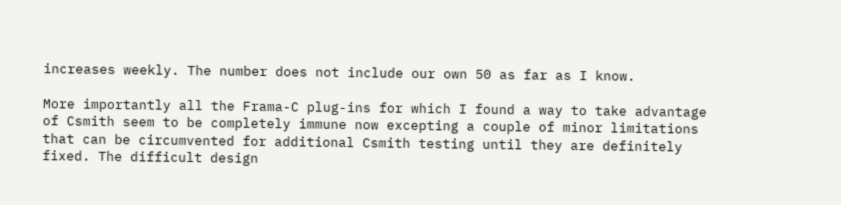increases weekly. The number does not include our own 50 as far as I know.

More importantly all the Frama-C plug-ins for which I found a way to take advantage of Csmith seem to be completely immune now excepting a couple of minor limitations that can be circumvented for additional Csmith testing until they are definitely fixed. The difficult design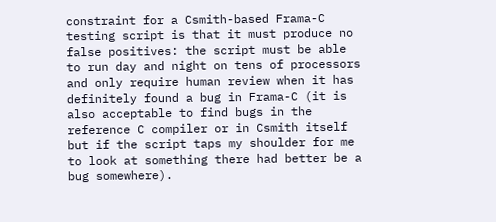constraint for a Csmith-based Frama-C testing script is that it must produce no false positives: the script must be able to run day and night on tens of processors and only require human review when it has definitely found a bug in Frama-C (it is also acceptable to find bugs in the reference C compiler or in Csmith itself but if the script taps my shoulder for me to look at something there had better be a bug somewhere).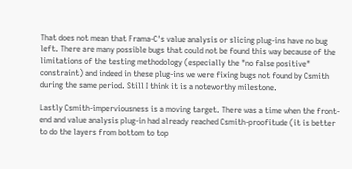That does not mean that Frama-C's value analysis or slicing plug-ins have no bug left. There are many possible bugs that could not be found this way because of the limitations of the testing methodology (especially the "no false positive" constraint) and indeed in these plug-ins we were fixing bugs not found by Csmith during the same period. Still I think it is a noteworthy milestone.

Lastly Csmith-imperviousness is a moving target. There was a time when the front-end and value analysis plug-in had already reached Csmith-proofitude (it is better to do the layers from bottom to top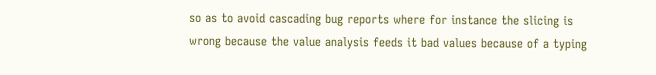so as to avoid cascading bug reports where for instance the slicing is wrong because the value analysis feeds it bad values because of a typing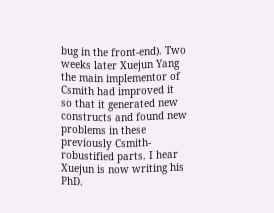bug in the front-end). Two weeks later Xuejun Yang the main implementor of Csmith had improved it so that it generated new constructs and found new problems in these previously Csmith-robustified parts. I hear Xuejun is now writing his PhD.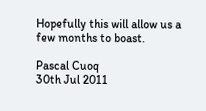Hopefully this will allow us a few months to boast.

Pascal Cuoq
30th Jul 2011